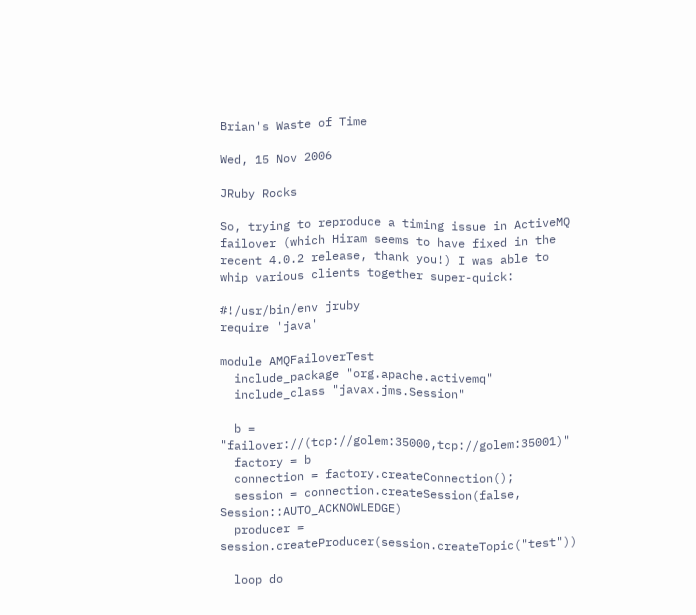Brian's Waste of Time

Wed, 15 Nov 2006

JRuby Rocks

So, trying to reproduce a timing issue in ActiveMQ failover (which Hiram seems to have fixed in the recent 4.0.2 release, thank you!) I was able to whip various clients together super-quick:

#!/usr/bin/env jruby
require 'java'

module AMQFailoverTest
  include_package "org.apache.activemq"
  include_class "javax.jms.Session"

  b = "failover://(tcp://golem:35000,tcp://golem:35001)"
  factory = b
  connection = factory.createConnection();
  session = connection.createSession(false, Session::AUTO_ACKNOWLEDGE)
  producer = session.createProducer(session.createTopic("test"))

  loop do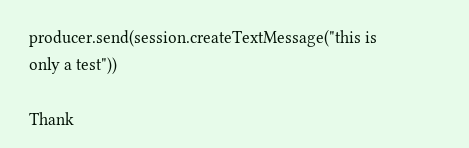producer.send(session.createTextMessage("this is only a test"))

Thank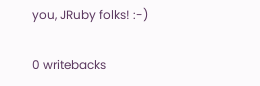you, JRuby folks! :-)

0 writebacks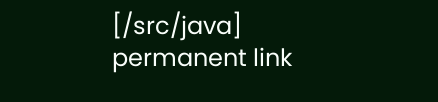[/src/java] permanent link